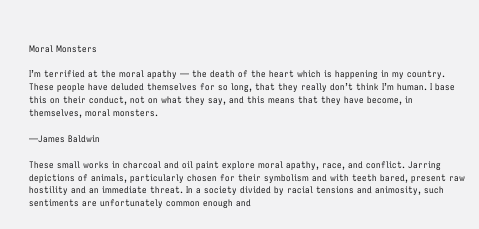Moral Monsters

I’m terrified at the moral apathy — the death of the heart which is happening in my country. These people have deluded themselves for so long, that they really don’t think I’m human. I base this on their conduct, not on what they say, and this means that they have become, in themselves, moral monsters.

—James Baldwin

These small works in charcoal and oil paint explore moral apathy, race, and conflict. Jarring depictions of animals, particularly chosen for their symbolism and with teeth bared, present raw hostility and an immediate threat. In a society divided by racial tensions and animosity, such sentiments are unfortunately common enough and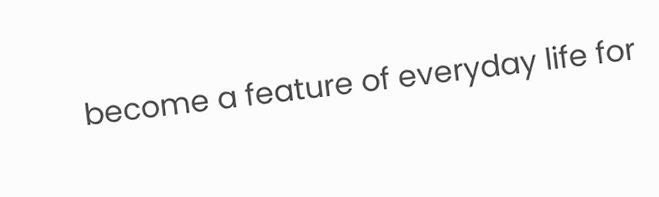become a feature of everyday life for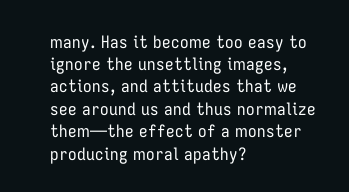many. Has it become too easy to ignore the unsettling images, actions, and attitudes that we see around us and thus normalize them—the effect of a monster producing moral apathy?